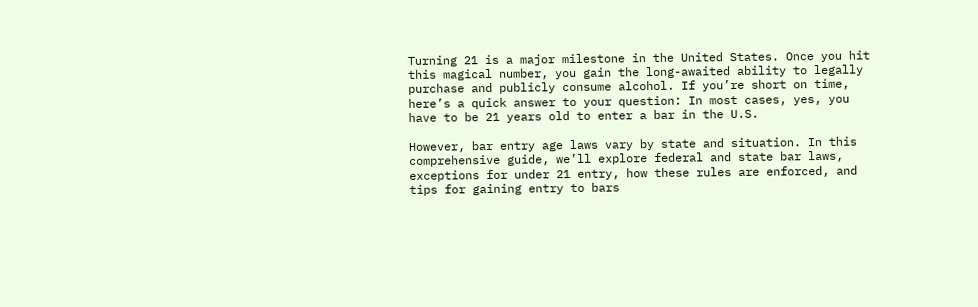Turning 21 is a major milestone in the United States. Once you hit this magical number, you gain the long-awaited ability to legally purchase and publicly consume alcohol. If you’re short on time, here’s a quick answer to your question: In most cases, yes, you have to be 21 years old to enter a bar in the U.S.

However, bar entry age laws vary by state and situation. In this comprehensive guide, we’ll explore federal and state bar laws, exceptions for under 21 entry, how these rules are enforced, and tips for gaining entry to bars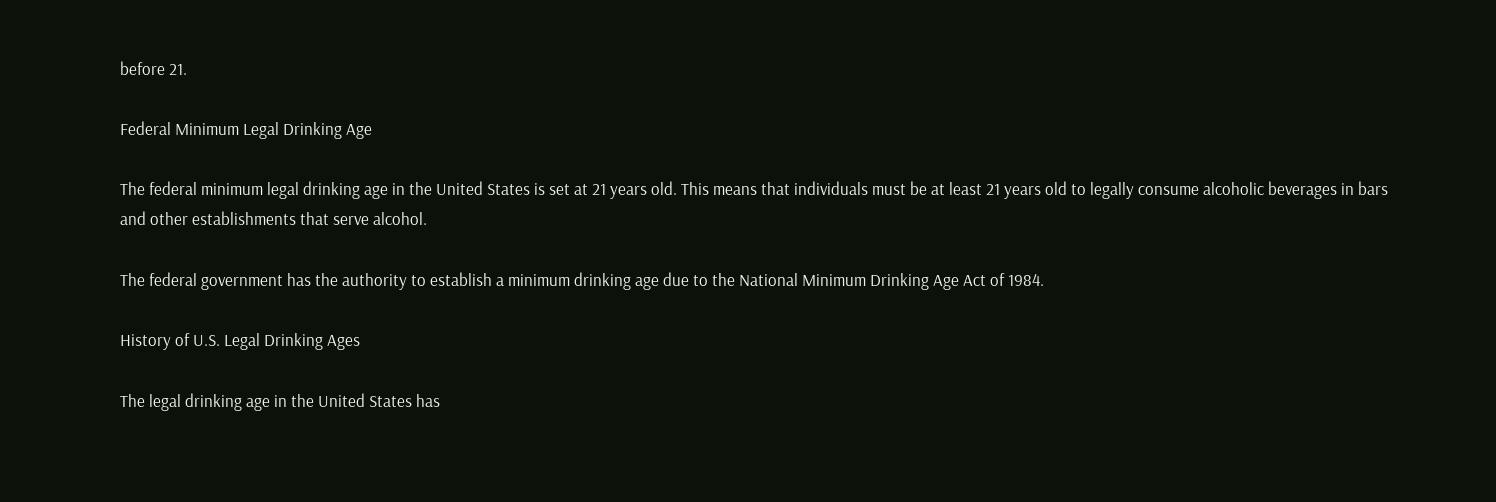before 21.

Federal Minimum Legal Drinking Age

The federal minimum legal drinking age in the United States is set at 21 years old. This means that individuals must be at least 21 years old to legally consume alcoholic beverages in bars and other establishments that serve alcohol.

The federal government has the authority to establish a minimum drinking age due to the National Minimum Drinking Age Act of 1984.

History of U.S. Legal Drinking Ages

The legal drinking age in the United States has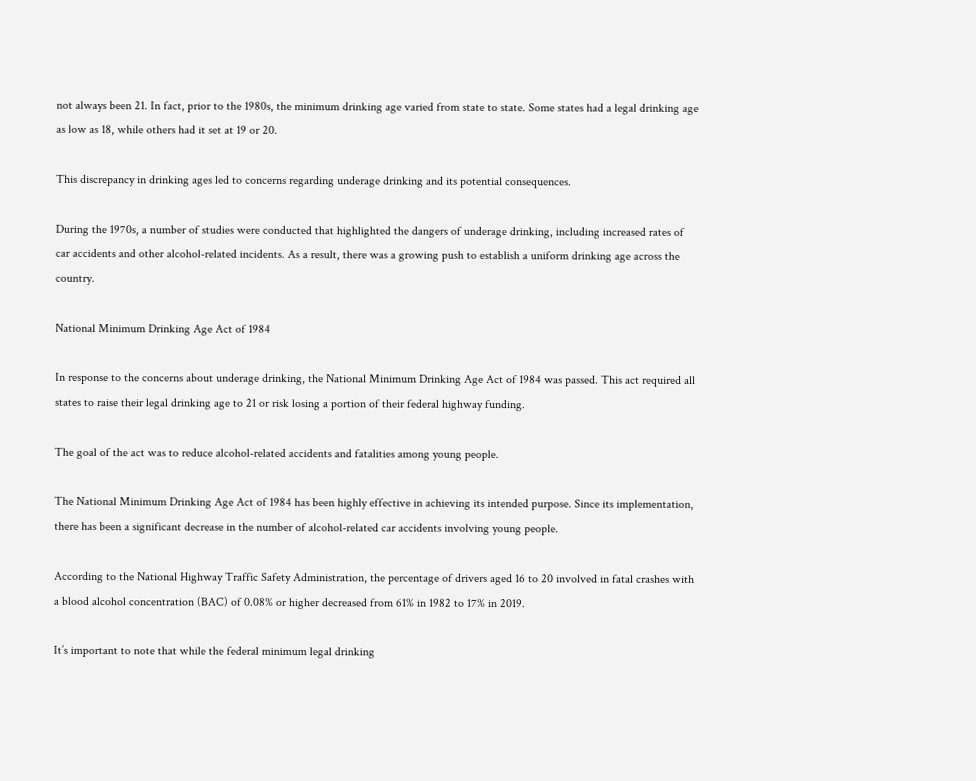not always been 21. In fact, prior to the 1980s, the minimum drinking age varied from state to state. Some states had a legal drinking age as low as 18, while others had it set at 19 or 20.

This discrepancy in drinking ages led to concerns regarding underage drinking and its potential consequences.

During the 1970s, a number of studies were conducted that highlighted the dangers of underage drinking, including increased rates of car accidents and other alcohol-related incidents. As a result, there was a growing push to establish a uniform drinking age across the country.

National Minimum Drinking Age Act of 1984

In response to the concerns about underage drinking, the National Minimum Drinking Age Act of 1984 was passed. This act required all states to raise their legal drinking age to 21 or risk losing a portion of their federal highway funding.

The goal of the act was to reduce alcohol-related accidents and fatalities among young people.

The National Minimum Drinking Age Act of 1984 has been highly effective in achieving its intended purpose. Since its implementation, there has been a significant decrease in the number of alcohol-related car accidents involving young people.

According to the National Highway Traffic Safety Administration, the percentage of drivers aged 16 to 20 involved in fatal crashes with a blood alcohol concentration (BAC) of 0.08% or higher decreased from 61% in 1982 to 17% in 2019.

It’s important to note that while the federal minimum legal drinking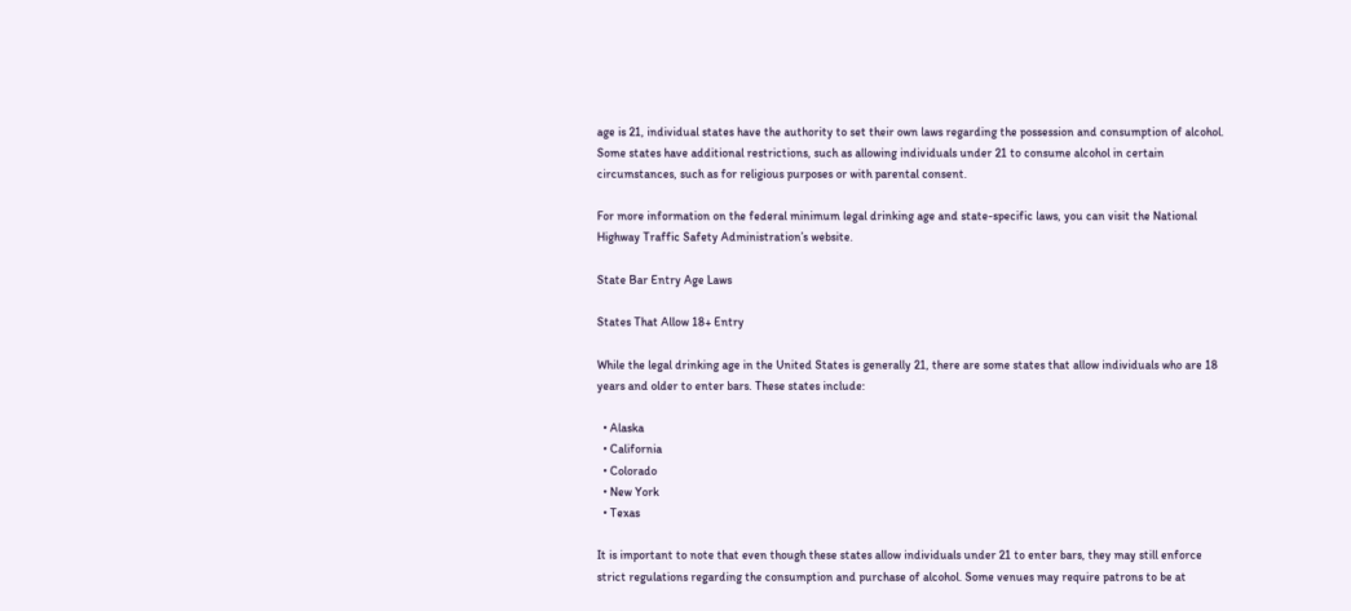age is 21, individual states have the authority to set their own laws regarding the possession and consumption of alcohol. Some states have additional restrictions, such as allowing individuals under 21 to consume alcohol in certain circumstances, such as for religious purposes or with parental consent.

For more information on the federal minimum legal drinking age and state-specific laws, you can visit the National Highway Traffic Safety Administration’s website.

State Bar Entry Age Laws

States That Allow 18+ Entry

While the legal drinking age in the United States is generally 21, there are some states that allow individuals who are 18 years and older to enter bars. These states include:

  • Alaska
  • California
  • Colorado
  • New York
  • Texas

It is important to note that even though these states allow individuals under 21 to enter bars, they may still enforce strict regulations regarding the consumption and purchase of alcohol. Some venues may require patrons to be at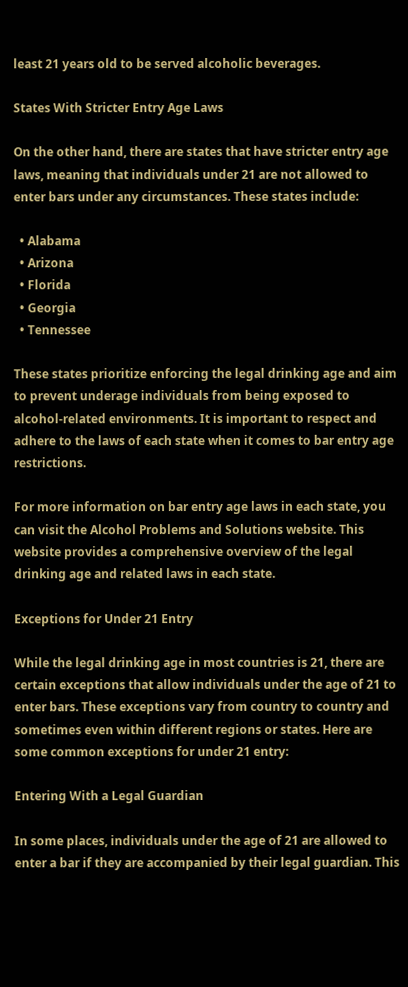least 21 years old to be served alcoholic beverages.

States With Stricter Entry Age Laws

On the other hand, there are states that have stricter entry age laws, meaning that individuals under 21 are not allowed to enter bars under any circumstances. These states include:

  • Alabama
  • Arizona
  • Florida
  • Georgia
  • Tennessee

These states prioritize enforcing the legal drinking age and aim to prevent underage individuals from being exposed to alcohol-related environments. It is important to respect and adhere to the laws of each state when it comes to bar entry age restrictions.

For more information on bar entry age laws in each state, you can visit the Alcohol Problems and Solutions website. This website provides a comprehensive overview of the legal drinking age and related laws in each state.

Exceptions for Under 21 Entry

While the legal drinking age in most countries is 21, there are certain exceptions that allow individuals under the age of 21 to enter bars. These exceptions vary from country to country and sometimes even within different regions or states. Here are some common exceptions for under 21 entry:

Entering With a Legal Guardian

In some places, individuals under the age of 21 are allowed to enter a bar if they are accompanied by their legal guardian. This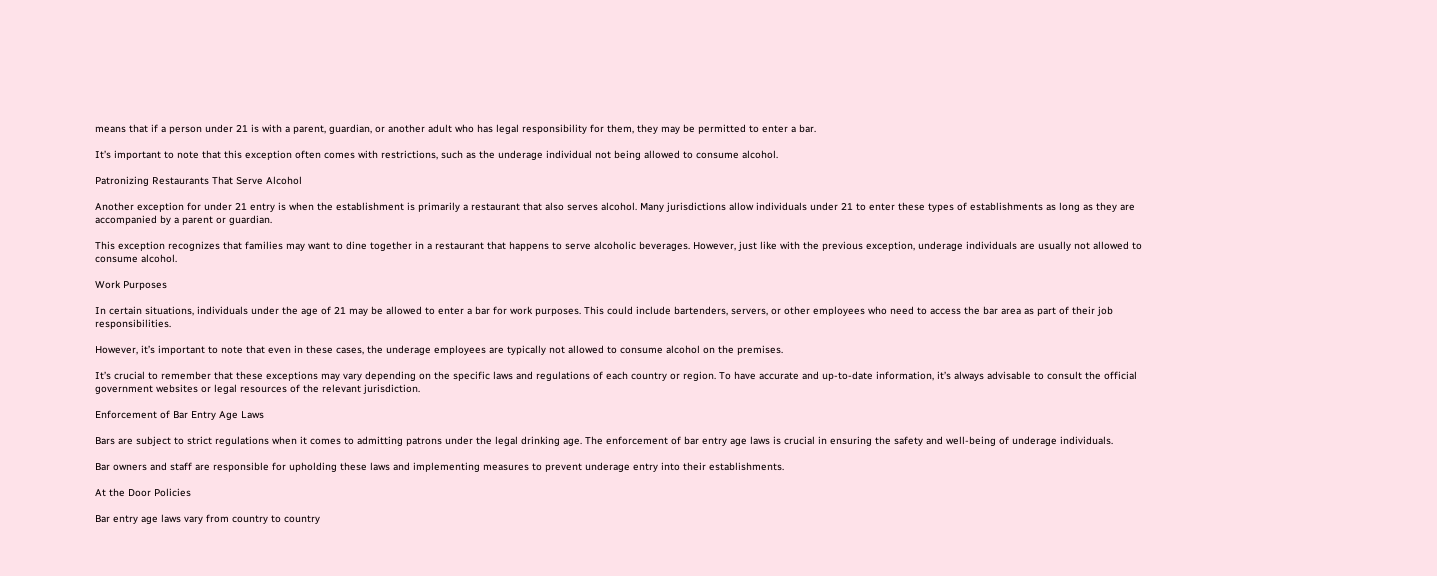means that if a person under 21 is with a parent, guardian, or another adult who has legal responsibility for them, they may be permitted to enter a bar.

It’s important to note that this exception often comes with restrictions, such as the underage individual not being allowed to consume alcohol.

Patronizing Restaurants That Serve Alcohol

Another exception for under 21 entry is when the establishment is primarily a restaurant that also serves alcohol. Many jurisdictions allow individuals under 21 to enter these types of establishments as long as they are accompanied by a parent or guardian.

This exception recognizes that families may want to dine together in a restaurant that happens to serve alcoholic beverages. However, just like with the previous exception, underage individuals are usually not allowed to consume alcohol.

Work Purposes

In certain situations, individuals under the age of 21 may be allowed to enter a bar for work purposes. This could include bartenders, servers, or other employees who need to access the bar area as part of their job responsibilities.

However, it’s important to note that even in these cases, the underage employees are typically not allowed to consume alcohol on the premises.

It’s crucial to remember that these exceptions may vary depending on the specific laws and regulations of each country or region. To have accurate and up-to-date information, it’s always advisable to consult the official government websites or legal resources of the relevant jurisdiction.

Enforcement of Bar Entry Age Laws

Bars are subject to strict regulations when it comes to admitting patrons under the legal drinking age. The enforcement of bar entry age laws is crucial in ensuring the safety and well-being of underage individuals.

Bar owners and staff are responsible for upholding these laws and implementing measures to prevent underage entry into their establishments.

At the Door Policies

Bar entry age laws vary from country to country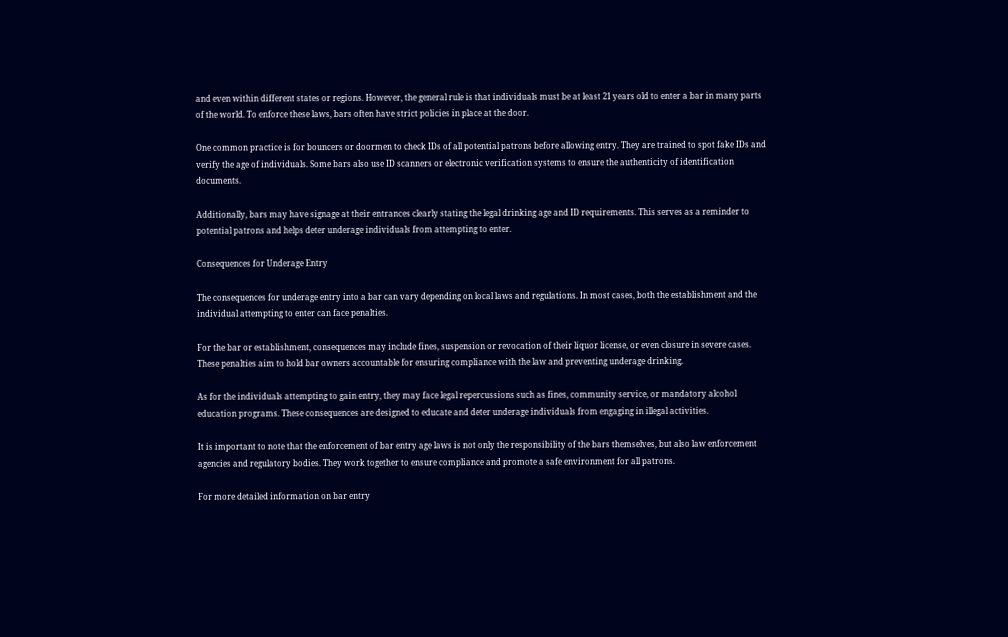and even within different states or regions. However, the general rule is that individuals must be at least 21 years old to enter a bar in many parts of the world. To enforce these laws, bars often have strict policies in place at the door.

One common practice is for bouncers or doormen to check IDs of all potential patrons before allowing entry. They are trained to spot fake IDs and verify the age of individuals. Some bars also use ID scanners or electronic verification systems to ensure the authenticity of identification documents.

Additionally, bars may have signage at their entrances clearly stating the legal drinking age and ID requirements. This serves as a reminder to potential patrons and helps deter underage individuals from attempting to enter.

Consequences for Underage Entry

The consequences for underage entry into a bar can vary depending on local laws and regulations. In most cases, both the establishment and the individual attempting to enter can face penalties.

For the bar or establishment, consequences may include fines, suspension or revocation of their liquor license, or even closure in severe cases. These penalties aim to hold bar owners accountable for ensuring compliance with the law and preventing underage drinking.

As for the individuals attempting to gain entry, they may face legal repercussions such as fines, community service, or mandatory alcohol education programs. These consequences are designed to educate and deter underage individuals from engaging in illegal activities.

It is important to note that the enforcement of bar entry age laws is not only the responsibility of the bars themselves, but also law enforcement agencies and regulatory bodies. They work together to ensure compliance and promote a safe environment for all patrons.

For more detailed information on bar entry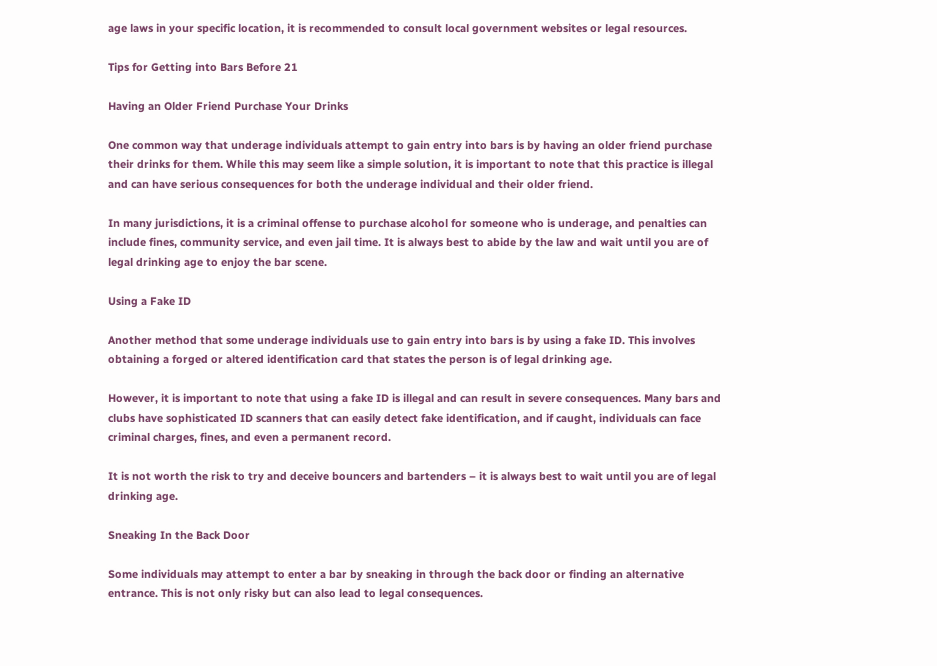age laws in your specific location, it is recommended to consult local government websites or legal resources.

Tips for Getting into Bars Before 21

Having an Older Friend Purchase Your Drinks

One common way that underage individuals attempt to gain entry into bars is by having an older friend purchase their drinks for them. While this may seem like a simple solution, it is important to note that this practice is illegal and can have serious consequences for both the underage individual and their older friend.

In many jurisdictions, it is a criminal offense to purchase alcohol for someone who is underage, and penalties can include fines, community service, and even jail time. It is always best to abide by the law and wait until you are of legal drinking age to enjoy the bar scene.

Using a Fake ID

Another method that some underage individuals use to gain entry into bars is by using a fake ID. This involves obtaining a forged or altered identification card that states the person is of legal drinking age.

However, it is important to note that using a fake ID is illegal and can result in severe consequences. Many bars and clubs have sophisticated ID scanners that can easily detect fake identification, and if caught, individuals can face criminal charges, fines, and even a permanent record.

It is not worth the risk to try and deceive bouncers and bartenders – it is always best to wait until you are of legal drinking age.

Sneaking In the Back Door

Some individuals may attempt to enter a bar by sneaking in through the back door or finding an alternative entrance. This is not only risky but can also lead to legal consequences.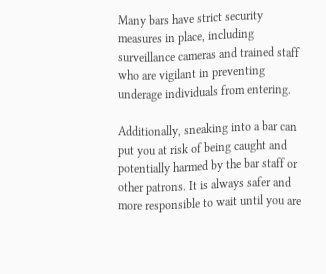Many bars have strict security measures in place, including surveillance cameras and trained staff who are vigilant in preventing underage individuals from entering.

Additionally, sneaking into a bar can put you at risk of being caught and potentially harmed by the bar staff or other patrons. It is always safer and more responsible to wait until you are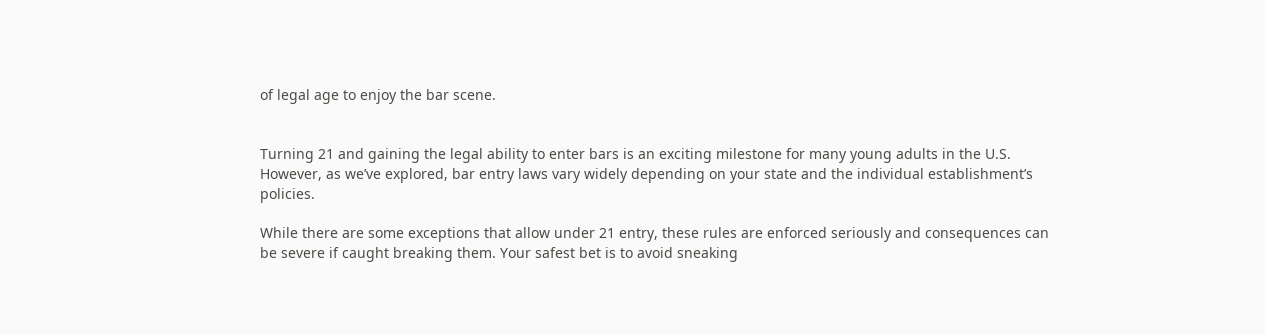of legal age to enjoy the bar scene.


Turning 21 and gaining the legal ability to enter bars is an exciting milestone for many young adults in the U.S. However, as we’ve explored, bar entry laws vary widely depending on your state and the individual establishment’s policies.

While there are some exceptions that allow under 21 entry, these rules are enforced seriously and consequences can be severe if caught breaking them. Your safest bet is to avoid sneaking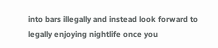into bars illegally and instead look forward to legally enjoying nightlife once you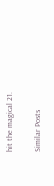hit the magical 21.

Similar Posts